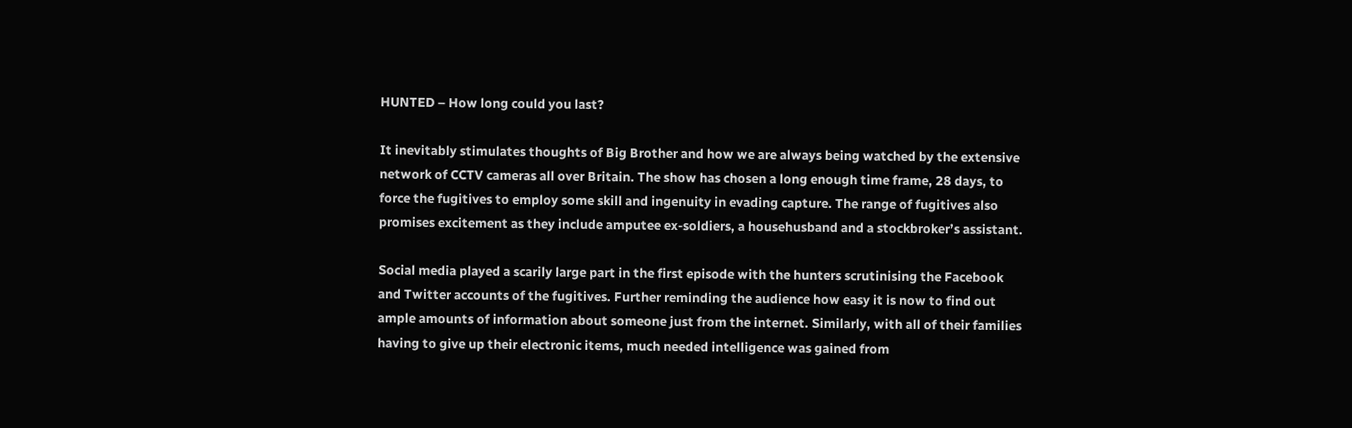HUNTED – How long could you last?

It inevitably stimulates thoughts of Big Brother and how we are always being watched by the extensive network of CCTV cameras all over Britain. The show has chosen a long enough time frame, 28 days, to force the fugitives to employ some skill and ingenuity in evading capture. The range of fugitives also promises excitement as they include amputee ex-soldiers, a househusband and a stockbroker’s assistant.

Social media played a scarily large part in the first episode with the hunters scrutinising the Facebook and Twitter accounts of the fugitives. Further reminding the audience how easy it is now to find out ample amounts of information about someone just from the internet. Similarly, with all of their families having to give up their electronic items, much needed intelligence was gained from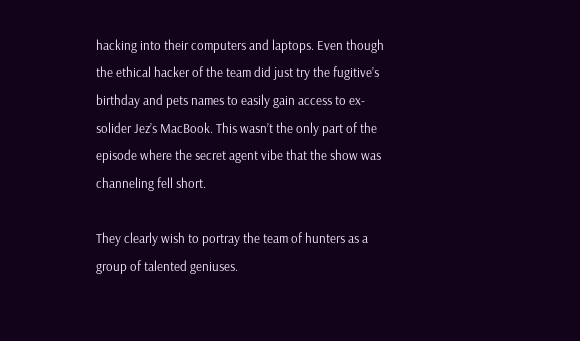hacking into their computers and laptops. Even though the ethical hacker of the team did just try the fugitive’s birthday and pets names to easily gain access to ex-solider Jez’s MacBook. This wasn’t the only part of the episode where the secret agent vibe that the show was channeling fell short.

They clearly wish to portray the team of hunters as a group of talented geniuses.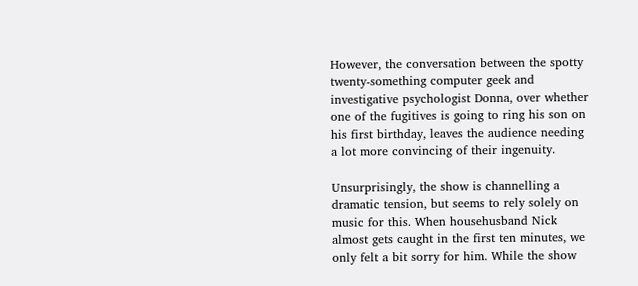However, the conversation between the spotty twenty-something computer geek and investigative psychologist Donna, over whether one of the fugitives is going to ring his son on his first birthday, leaves the audience needing a lot more convincing of their ingenuity.

Unsurprisingly, the show is channelling a dramatic tension, but seems to rely solely on music for this. When househusband Nick almost gets caught in the first ten minutes, we only felt a bit sorry for him. While the show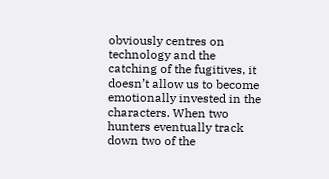obviously centres on technology and the catching of the fugitives, it doesn’t allow us to become emotionally invested in the characters. When two hunters eventually track down two of the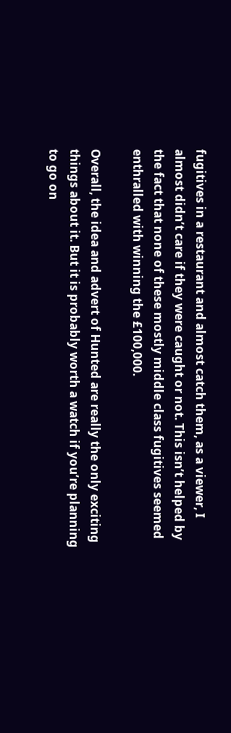fugitives in a restaurant and almost catch them, as a viewer, I almost didn’t care if they were caught or not. This isn’t helped by the fact that none of these mostly middle class fugitives seemed enthralled with winning the £100,000.

Overall, the idea and advert of Hunted are really the only exciting things about it. But it is probably worth a watch if you’re planning to go on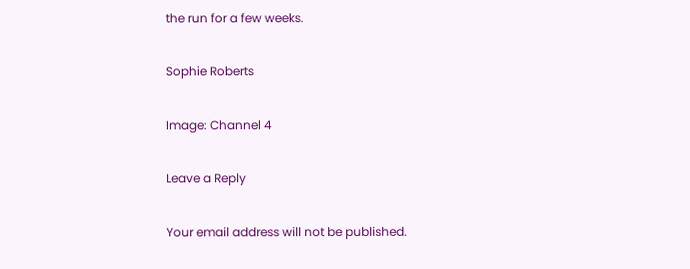the run for a few weeks.

Sophie Roberts

Image: Channel 4

Leave a Reply

Your email address will not be published.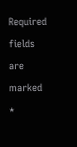Required fields are marked *